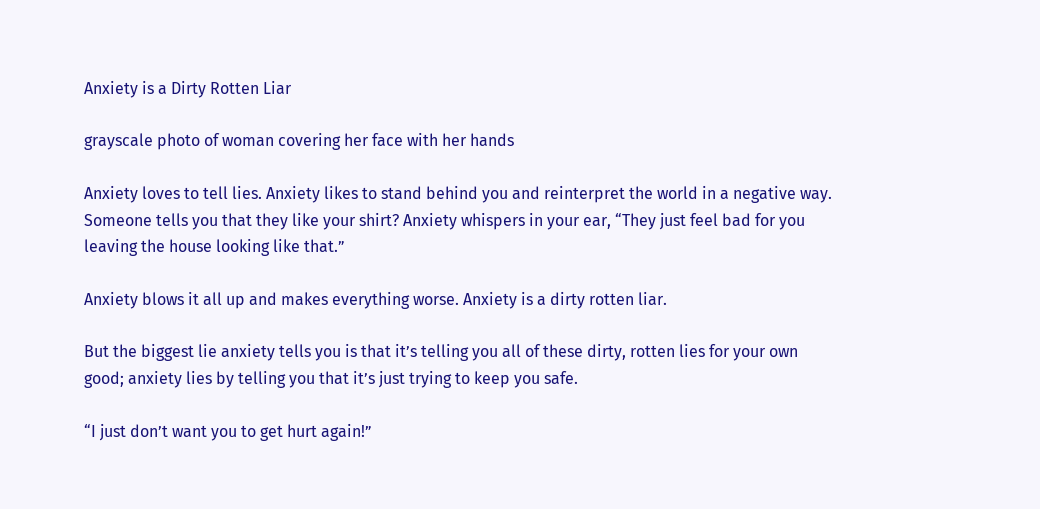Anxiety is a Dirty Rotten Liar

grayscale photo of woman covering her face with her hands

Anxiety loves to tell lies. Anxiety likes to stand behind you and reinterpret the world in a negative way. Someone tells you that they like your shirt? Anxiety whispers in your ear, “They just feel bad for you leaving the house looking like that.”

Anxiety blows it all up and makes everything worse. Anxiety is a dirty rotten liar.

But the biggest lie anxiety tells you is that it’s telling you all of these dirty, rotten lies for your own good; anxiety lies by telling you that it’s just trying to keep you safe.

“I just don’t want you to get hurt again!”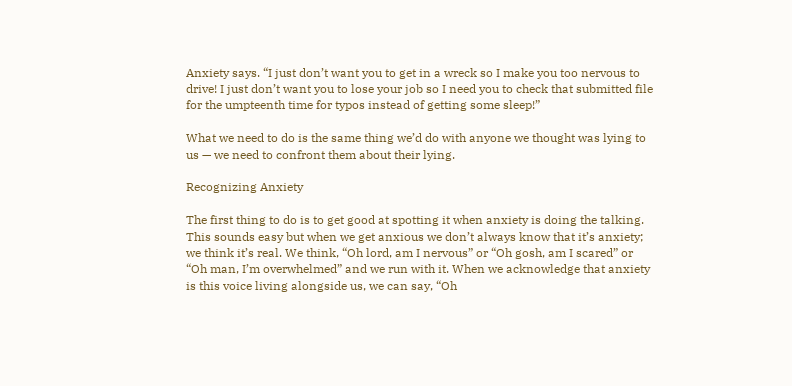Anxiety says. “I just don’t want you to get in a wreck so I make you too nervous to drive! I just don’t want you to lose your job so I need you to check that submitted file for the umpteenth time for typos instead of getting some sleep!”

What we need to do is the same thing we’d do with anyone we thought was lying to us — we need to confront them about their lying.

Recognizing Anxiety

The first thing to do is to get good at spotting it when anxiety is doing the talking. This sounds easy but when we get anxious we don’t always know that it’s anxiety; we think it’s real. We think, “Oh lord, am I nervous” or “Oh gosh, am I scared” or “Oh man, I’m overwhelmed” and we run with it. When we acknowledge that anxiety is this voice living alongside us, we can say, “Oh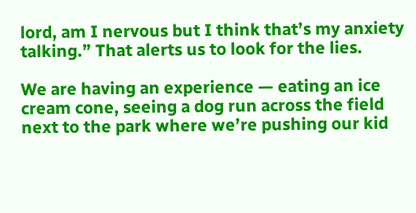lord, am I nervous but I think that’s my anxiety talking.” That alerts us to look for the lies.

We are having an experience — eating an ice cream cone, seeing a dog run across the field next to the park where we’re pushing our kid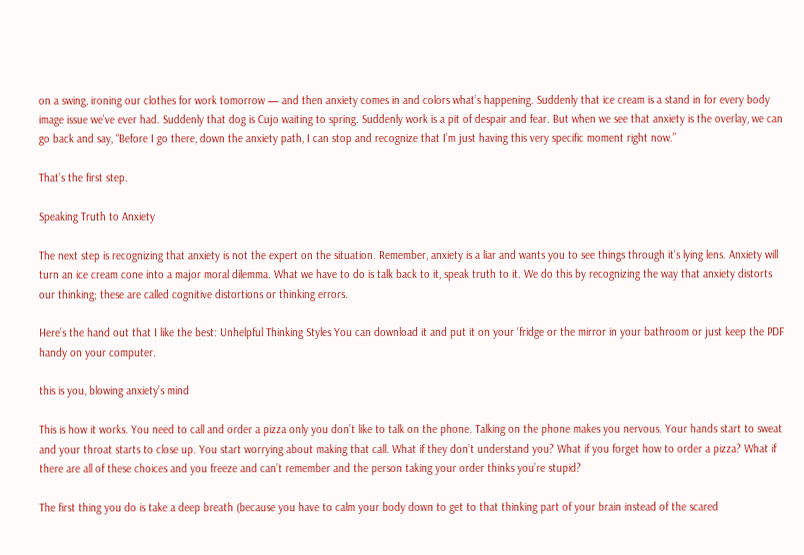on a swing, ironing our clothes for work tomorrow — and then anxiety comes in and colors what’s happening. Suddenly that ice cream is a stand in for every body image issue we’ve ever had. Suddenly that dog is Cujo waiting to spring. Suddenly work is a pit of despair and fear. But when we see that anxiety is the overlay, we can go back and say, “Before I go there, down the anxiety path, I can stop and recognize that I’m just having this very specific moment right now.”

That’s the first step.

Speaking Truth to Anxiety

The next step is recognizing that anxiety is not the expert on the situation. Remember, anxiety is a liar and wants you to see things through it’s lying lens. Anxiety will turn an ice cream cone into a major moral dilemma. What we have to do is talk back to it, speak truth to it. We do this by recognizing the way that anxiety distorts our thinking; these are called cognitive distortions or thinking errors.

Here’s the hand out that I like the best: Unhelpful Thinking Styles You can download it and put it on your ‘fridge or the mirror in your bathroom or just keep the PDF handy on your computer.

this is you, blowing anxiety’s mind

This is how it works. You need to call and order a pizza only you don’t like to talk on the phone. Talking on the phone makes you nervous. Your hands start to sweat and your throat starts to close up. You start worrying about making that call. What if they don’t understand you? What if you forget how to order a pizza? What if there are all of these choices and you freeze and can’t remember and the person taking your order thinks you’re stupid?

The first thing you do is take a deep breath (because you have to calm your body down to get to that thinking part of your brain instead of the scared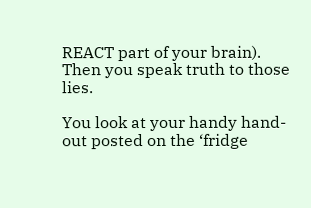REACT part of your brain). Then you speak truth to those lies.

You look at your handy hand-out posted on the ‘fridge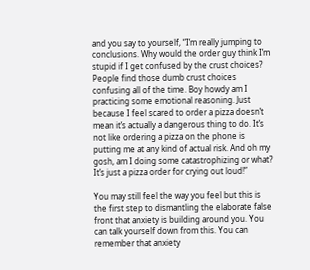and you say to yourself, “I’m really jumping to conclusions. Why would the order guy think I’m stupid if I get confused by the crust choices? People find those dumb crust choices confusing all of the time. Boy howdy am I practicing some emotional reasoning. Just because I feel scared to order a pizza doesn’t mean it’s actually a dangerous thing to do. It’s not like ordering a pizza on the phone is putting me at any kind of actual risk. And oh my gosh, am I doing some catastrophizing or what? It’s just a pizza order for crying out loud!”

You may still feel the way you feel but this is the first step to dismantling the elaborate false front that anxiety is building around you. You can talk yourself down from this. You can remember that anxiety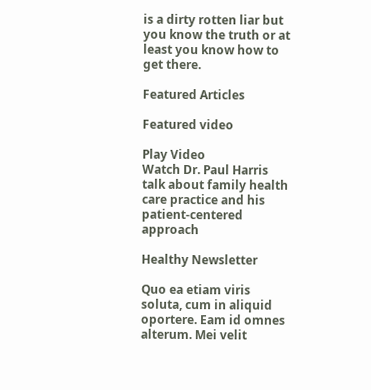is a dirty rotten liar but you know the truth or at least you know how to get there.

Featured Articles

Featured video

Play Video
Watch Dr. Paul Harris talk about family health care practice and his patient-centered approach

Healthy Newsletter

Quo ea etiam viris soluta, cum in aliquid oportere. Eam id omnes alterum. Mei velit